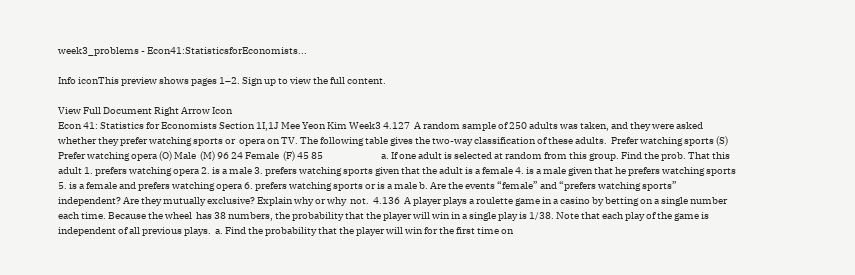week3_problems - Econ41:StatisticsforEconomists...

Info iconThis preview shows pages 1–2. Sign up to view the full content.

View Full Document Right Arrow Icon
Econ 41: Statistics for Economists Section 1I,1J Mee Yeon Kim Week3 4.127  A random sample of 250 adults was taken, and they were asked whether they prefer watching sports or  opera on TV. The following table gives the two-way classification of these adults.  Prefer watching sports (S) Prefer watching opera (O) Male  (M) 96 24 Female  (F) 45 85                             a. If one adult is selected at random from this group. Find the prob. That this adult 1. prefers watching opera 2. is a male 3. prefers watching sports given that the adult is a female 4. is a male given that he prefers watching sports 5. is a female and prefers watching opera 6. prefers watching sports or is a male b. Are the events “female” and “prefers watching sports” independent? Are they mutually exclusive? Explain why or why  not.  4.136  A player plays a roulette game in a casino by betting on a single number each time. Because the wheel  has 38 numbers, the probability that the player will win in a single play is 1/38. Note that each play of the game is  independent of all previous plays.  a. Find the probability that the player will win for the first time on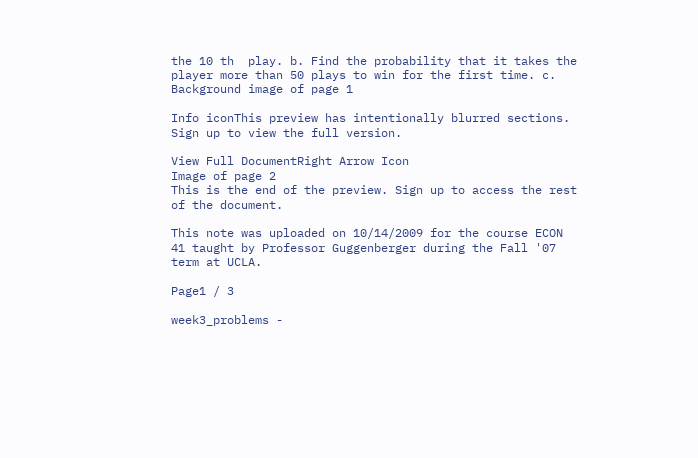the 10 th  play. b. Find the probability that it takes the player more than 50 plays to win for the first time. c.
Background image of page 1

Info iconThis preview has intentionally blurred sections. Sign up to view the full version.

View Full DocumentRight Arrow Icon
Image of page 2
This is the end of the preview. Sign up to access the rest of the document.

This note was uploaded on 10/14/2009 for the course ECON 41 taught by Professor Guggenberger during the Fall '07 term at UCLA.

Page1 / 3

week3_problems -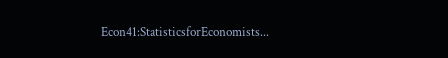Econ41:StatisticsforEconomists...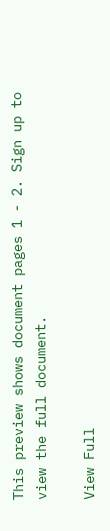This preview shows document pages 1 - 2. Sign up to view the full document.

View Full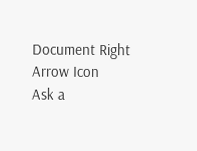Document Right Arrow Icon
Ask a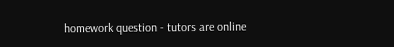homework question - tutors are online